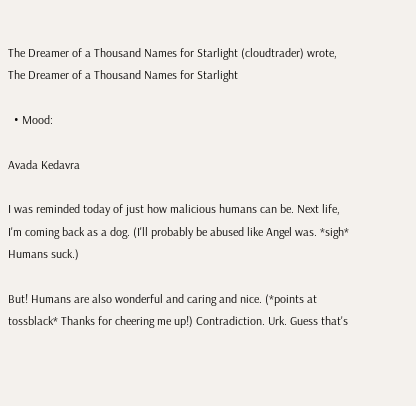The Dreamer of a Thousand Names for Starlight (cloudtrader) wrote,
The Dreamer of a Thousand Names for Starlight

  • Mood:

Avada Kedavra

I was reminded today of just how malicious humans can be. Next life, I'm coming back as a dog. (I'll probably be abused like Angel was. *sigh* Humans suck.)

But! Humans are also wonderful and caring and nice. (*points at tossblack* Thanks for cheering me up!) Contradiction. Urk. Guess that's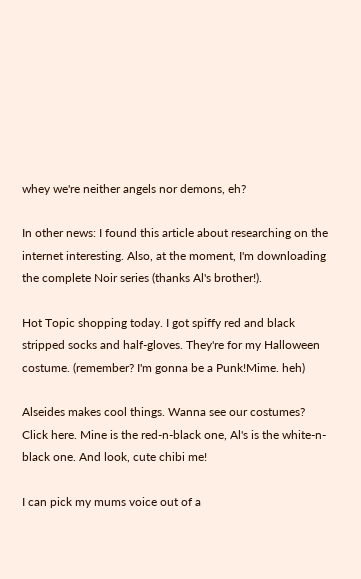whey we're neither angels nor demons, eh?

In other news: I found this article about researching on the internet interesting. Also, at the moment, I'm downloading the complete Noir series (thanks Al's brother!).

Hot Topic shopping today. I got spiffy red and black stripped socks and half-gloves. They're for my Halloween costume. (remember? I'm gonna be a Punk!Mime. heh)

Alseides makes cool things. Wanna see our costumes? Click here. Mine is the red-n-black one, Al's is the white-n-black one. And look, cute chibi me!

I can pick my mums voice out of a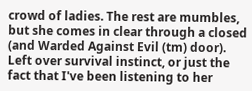crowd of ladies. The rest are mumbles, but she comes in clear through a closed (and Warded Against Evil (tm) door). Left over survival instinct, or just the fact that I've been listening to her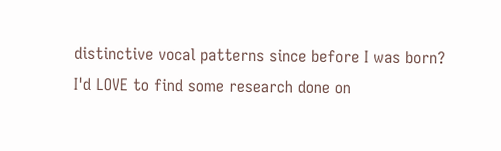distinctive vocal patterns since before I was born? I'd LOVE to find some research done on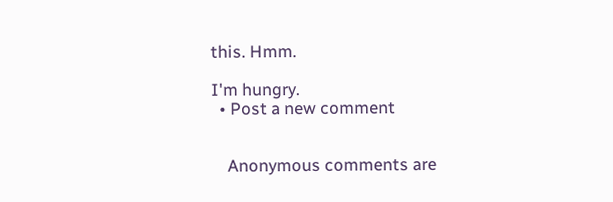this. Hmm.

I'm hungry.
  • Post a new comment


    Anonymous comments are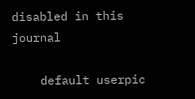disabled in this journal

    default userpic